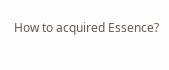How to acquired Essence?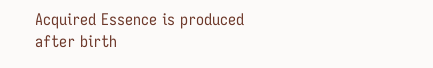Acquired Essence is produced after birth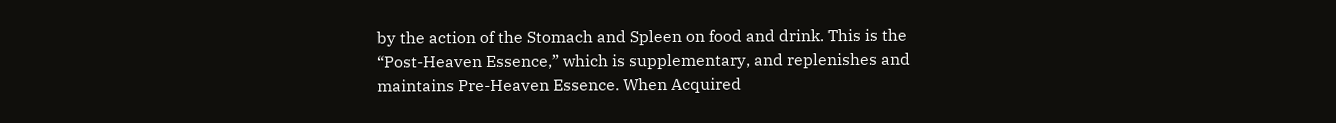by the action of the Stomach and Spleen on food and drink. This is the “Post-Heaven Essence,” which is supplementary, and replenishes and maintains Pre-Heaven Essence. When Acquired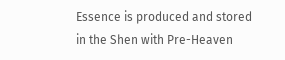Essence is produced and stored in the Shen with Pre-Heaven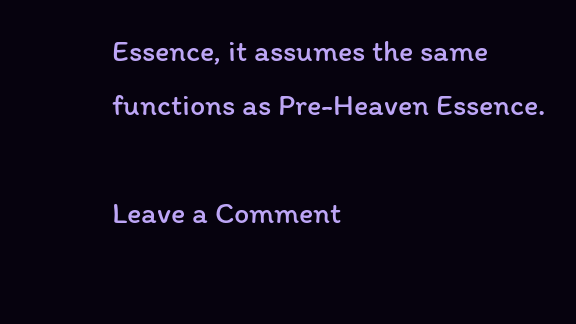Essence, it assumes the same functions as Pre-Heaven Essence.

Leave a Comment